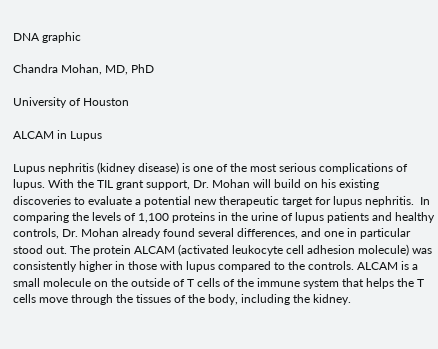DNA graphic

Chandra Mohan, MD, PhD

University of Houston

ALCAM in Lupus

Lupus nephritis (kidney disease) is one of the most serious complications of lupus. With the TIL grant support, Dr. Mohan will build on his existing discoveries to evaluate a potential new therapeutic target for lupus nephritis.  In comparing the levels of 1,100 proteins in the urine of lupus patients and healthy controls, Dr. Mohan already found several differences, and one in particular stood out. The protein ALCAM (activated leukocyte cell adhesion molecule) was consistently higher in those with lupus compared to the controls. ALCAM is a small molecule on the outside of T cells of the immune system that helps the T cells move through the tissues of the body, including the kidney.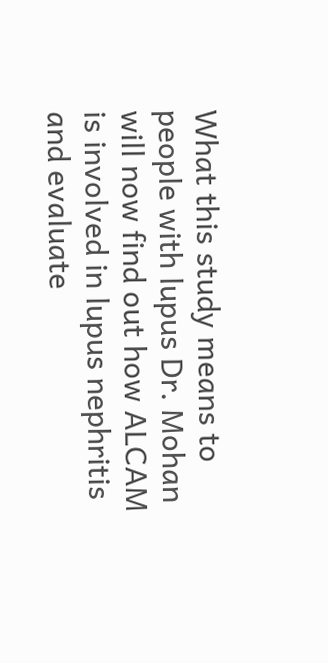What this study means to people with lupus Dr. Mohan will now find out how ALCAM is involved in lupus nephritis and evaluate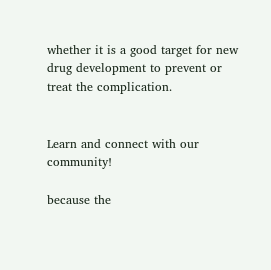whether it is a good target for new drug development to prevent or treat the complication.


Learn and connect with our community!

because the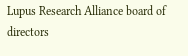Lupus Research Alliance board of directors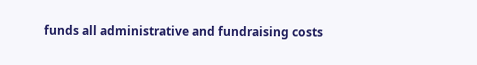funds all administrative and fundraising costs